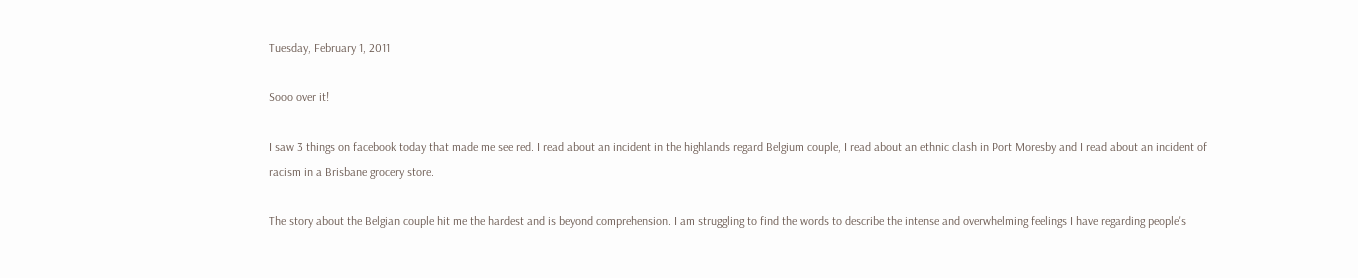Tuesday, February 1, 2011

Sooo over it!

I saw 3 things on facebook today that made me see red. I read about an incident in the highlands regard Belgium couple, I read about an ethnic clash in Port Moresby and I read about an incident of racism in a Brisbane grocery store.

The story about the Belgian couple hit me the hardest and is beyond comprehension. I am struggling to find the words to describe the intense and overwhelming feelings I have regarding people's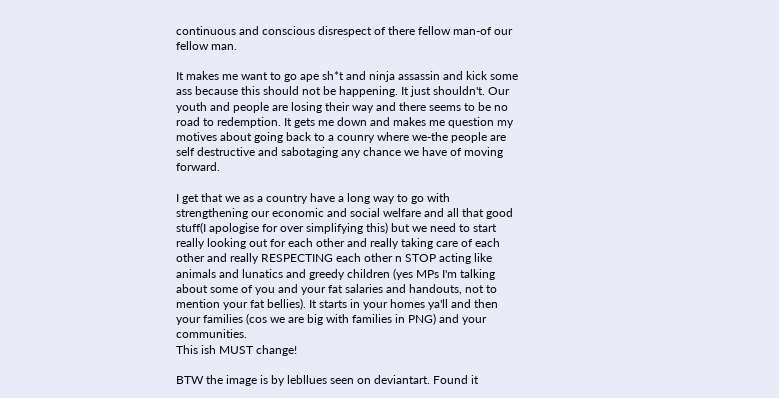continuous and conscious disrespect of there fellow man-of our fellow man.

It makes me want to go ape sh*t and ninja assassin and kick some ass because this should not be happening. It just shouldn't. Our youth and people are losing their way and there seems to be no road to redemption. It gets me down and makes me question my motives about going back to a counry where we-the people are self destructive and sabotaging any chance we have of moving forward.

I get that we as a country have a long way to go with strengthening our economic and social welfare and all that good stuff(I apologise for over simplifying this) but we need to start really looking out for each other and really taking care of each other and really RESPECTING each other n STOP acting like animals and lunatics and greedy children (yes MPs I'm talking about some of you and your fat salaries and handouts, not to mention your fat bellies). It starts in your homes ya'll and then your families (cos we are big with families in PNG) and your communities.
This ish MUST change!

BTW the image is by lebllues seen on deviantart. Found it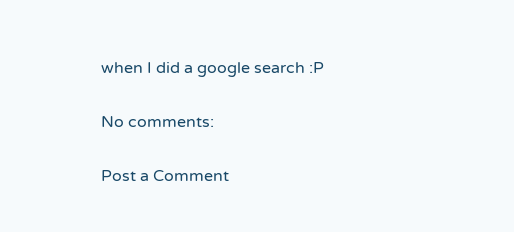when I did a google search :P

No comments:

Post a Comment